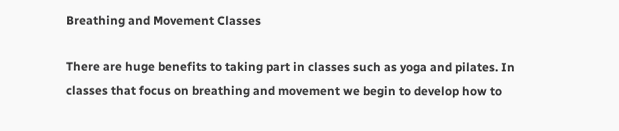Breathing and Movement Classes

There are huge benefits to taking part in classes such as yoga and pilates. In classes that focus on breathing and movement we begin to develop how to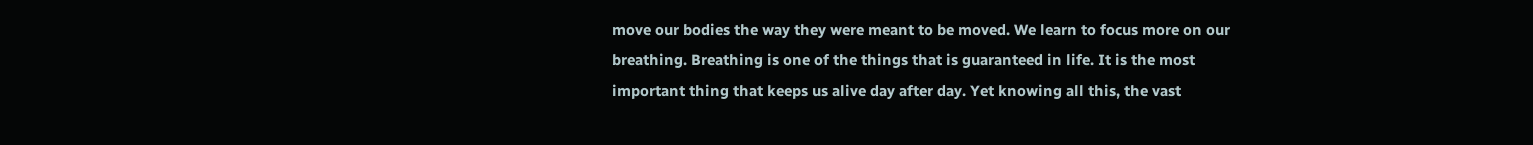move our bodies the way they were meant to be moved. We learn to focus more on our breathing. Breathing is one of the things that is guaranteed in life. It is the most important thing that keeps us alive day after day. Yet knowing all this, the vast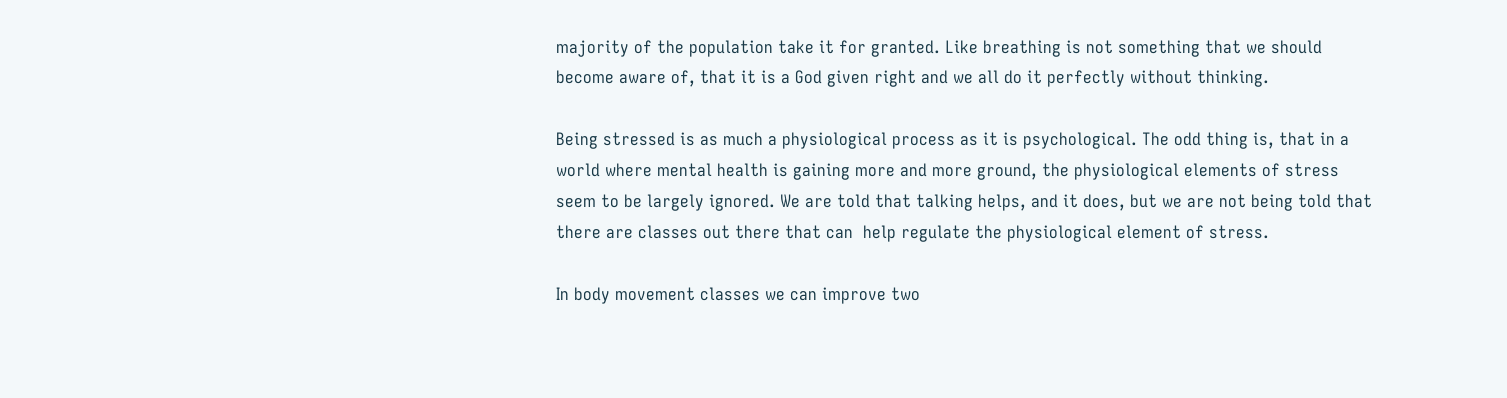majority of the population take it for granted. Like breathing is not something that we should become aware of, that it is a God given right and we all do it perfectly without thinking.

Being stressed is as much a physiological process as it is psychological. The odd thing is, that in a world where mental health is gaining more and more ground, the physiological elements of stress seem to be largely ignored. We are told that talking helps, and it does, but we are not being told that there are classes out there that can  help regulate the physiological element of stress.

In body movement classes we can improve two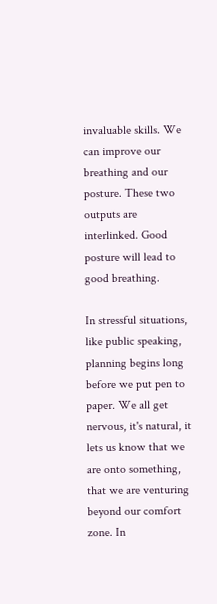invaluable skills. We can improve our breathing and our posture. These two outputs are interlinked. Good posture will lead to good breathing.

In stressful situations, like public speaking, planning begins long before we put pen to paper. We all get nervous, it's natural, it lets us know that we are onto something, that we are venturing beyond our comfort zone. In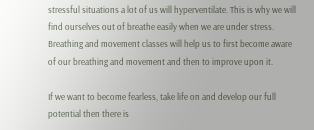stressful situations a lot of us will hyperventilate. This is why we will find ourselves out of breathe easily when we are under stress. Breathing and movement classes will help us to first become aware of our breathing and movement and then to improve upon it.

If we want to become fearless, take life on and develop our full potential then there is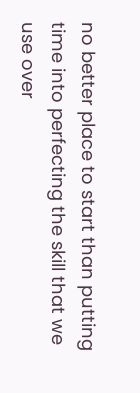no better place to start than putting time into perfecting the skill that we use over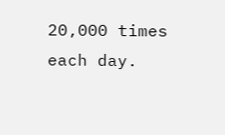20,000 times each day.